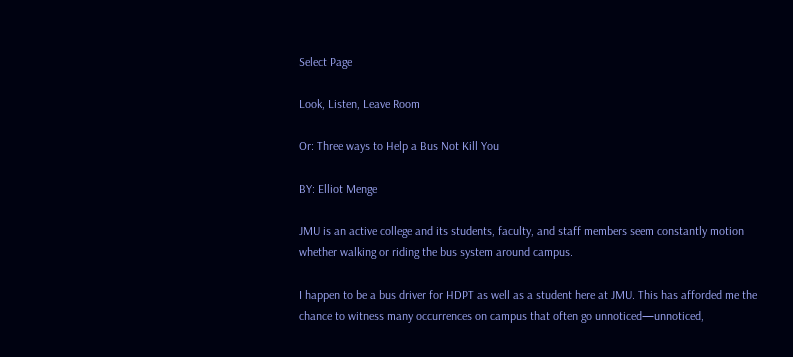Select Page

Look, Listen, Leave Room

Or: Three ways to Help a Bus Not Kill You

BY: Elliot Menge

JMU is an active college and its students, faculty, and staff members seem constantly motion whether walking or riding the bus system around campus.

I happen to be a bus driver for HDPT as well as a student here at JMU. This has afforded me the chance to witness many occurrences on campus that often go unnoticed—unnoticed,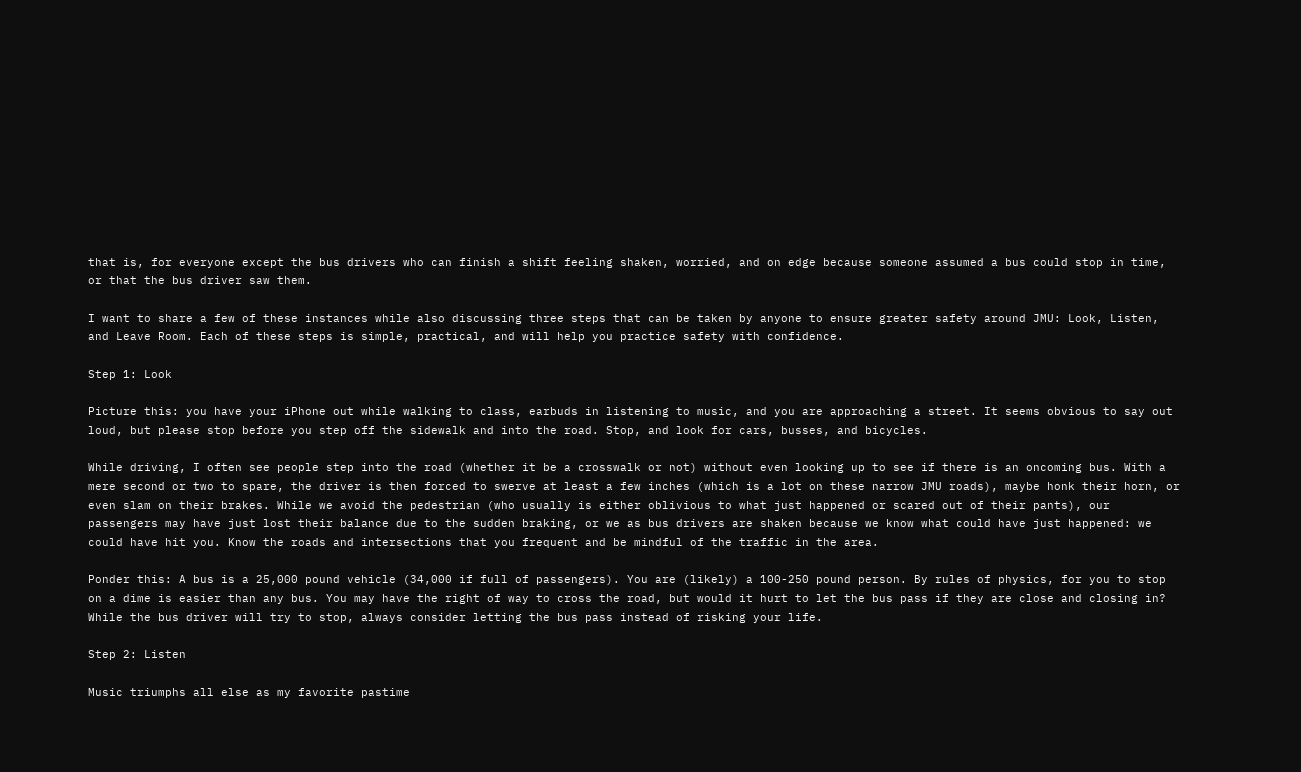that is, for everyone except the bus drivers who can finish a shift feeling shaken, worried, and on edge because someone assumed a bus could stop in time, or that the bus driver saw them.

I want to share a few of these instances while also discussing three steps that can be taken by anyone to ensure greater safety around JMU: Look, Listen, and Leave Room. Each of these steps is simple, practical, and will help you practice safety with confidence.

Step 1: Look

Picture this: you have your iPhone out while walking to class, earbuds in listening to music, and you are approaching a street. It seems obvious to say out loud, but please stop before you step off the sidewalk and into the road. Stop, and look for cars, busses, and bicycles.

While driving, I often see people step into the road (whether it be a crosswalk or not) without even looking up to see if there is an oncoming bus. With a mere second or two to spare, the driver is then forced to swerve at least a few inches (which is a lot on these narrow JMU roads), maybe honk their horn, or even slam on their brakes. While we avoid the pedestrian (who usually is either oblivious to what just happened or scared out of their pants), our passengers may have just lost their balance due to the sudden braking, or we as bus drivers are shaken because we know what could have just happened: we could have hit you. Know the roads and intersections that you frequent and be mindful of the traffic in the area.

Ponder this: A bus is a 25,000 pound vehicle (34,000 if full of passengers). You are (likely) a 100-250 pound person. By rules of physics, for you to stop on a dime is easier than any bus. You may have the right of way to cross the road, but would it hurt to let the bus pass if they are close and closing in? While the bus driver will try to stop, always consider letting the bus pass instead of risking your life.

Step 2: Listen

Music triumphs all else as my favorite pastime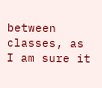between classes, as I am sure it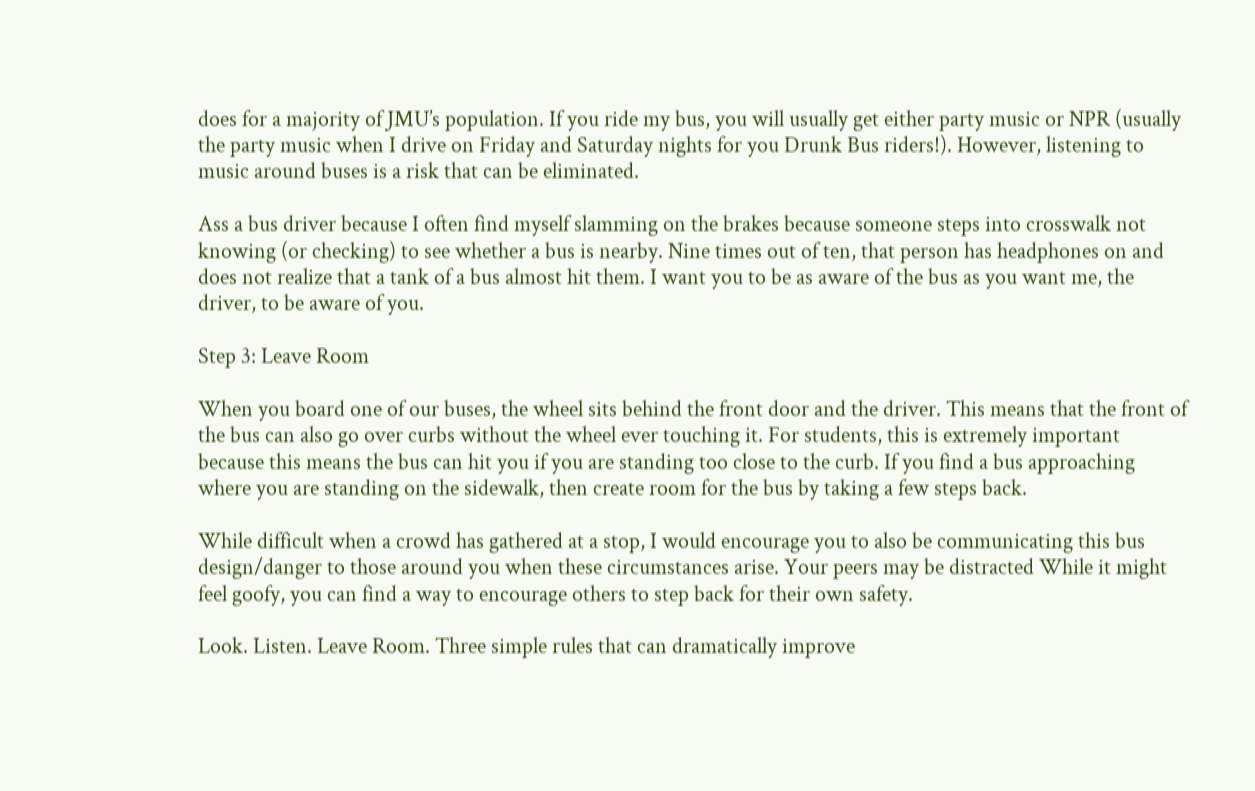does for a majority of JMU’s population. If you ride my bus, you will usually get either party music or NPR (usually the party music when I drive on Friday and Saturday nights for you Drunk Bus riders!). However, listening to music around buses is a risk that can be eliminated.

Ass a bus driver because I often find myself slamming on the brakes because someone steps into crosswalk not knowing (or checking) to see whether a bus is nearby. Nine times out of ten, that person has headphones on and does not realize that a tank of a bus almost hit them. I want you to be as aware of the bus as you want me, the driver, to be aware of you.

Step 3: Leave Room

When you board one of our buses, the wheel sits behind the front door and the driver. This means that the front of the bus can also go over curbs without the wheel ever touching it. For students, this is extremely important because this means the bus can hit you if you are standing too close to the curb. If you find a bus approaching where you are standing on the sidewalk, then create room for the bus by taking a few steps back.

While difficult when a crowd has gathered at a stop, I would encourage you to also be communicating this bus design/danger to those around you when these circumstances arise. Your peers may be distracted While it might feel goofy, you can find a way to encourage others to step back for their own safety.

Look. Listen. Leave Room. Three simple rules that can dramatically improve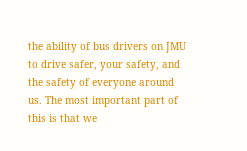the ability of bus drivers on JMU to drive safer, your safety, and the safety of everyone around us. The most important part of this is that we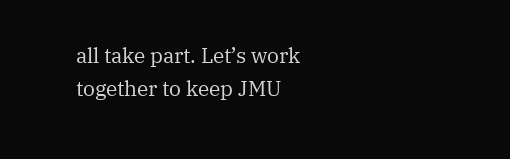all take part. Let’s work together to keep JMU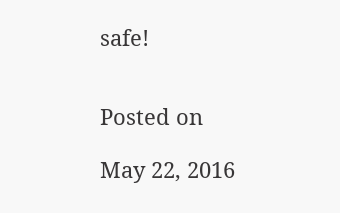safe!


Posted on

May 22, 2016